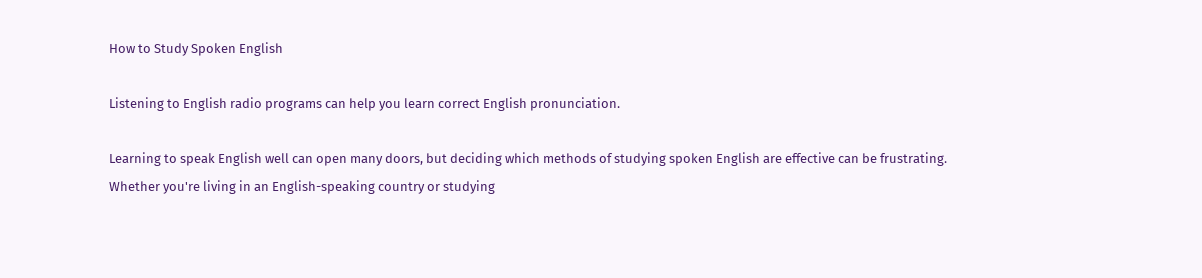How to Study Spoken English

Listening to English radio programs can help you learn correct English pronunciation.

Learning to speak English well can open many doors, but deciding which methods of studying spoken English are effective can be frustrating. Whether you're living in an English-speaking country or studying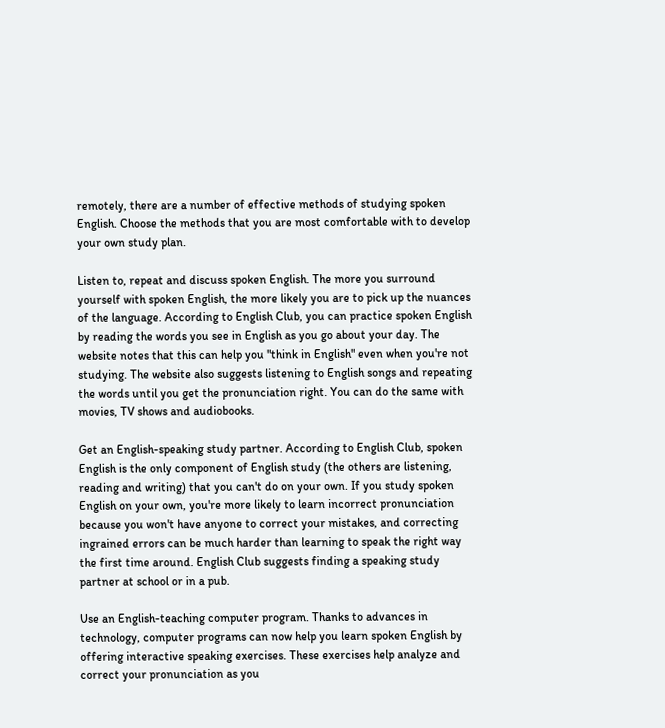remotely, there are a number of effective methods of studying spoken English. Choose the methods that you are most comfortable with to develop your own study plan.

Listen to, repeat and discuss spoken English. The more you surround yourself with spoken English, the more likely you are to pick up the nuances of the language. According to English Club, you can practice spoken English by reading the words you see in English as you go about your day. The website notes that this can help you "think in English" even when you're not studying. The website also suggests listening to English songs and repeating the words until you get the pronunciation right. You can do the same with movies, TV shows and audiobooks.

Get an English-speaking study partner. According to English Club, spoken English is the only component of English study (the others are listening, reading and writing) that you can't do on your own. If you study spoken English on your own, you're more likely to learn incorrect pronunciation because you won't have anyone to correct your mistakes, and correcting ingrained errors can be much harder than learning to speak the right way the first time around. English Club suggests finding a speaking study partner at school or in a pub.

Use an English-teaching computer program. Thanks to advances in technology, computer programs can now help you learn spoken English by offering interactive speaking exercises. These exercises help analyze and correct your pronunciation as you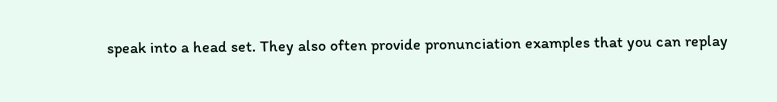speak into a head set. They also often provide pronunciation examples that you can replay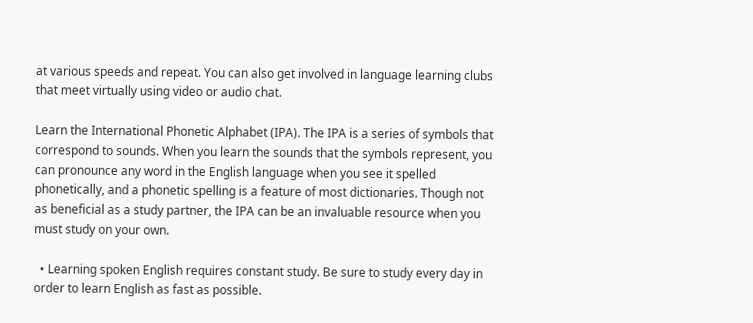at various speeds and repeat. You can also get involved in language learning clubs that meet virtually using video or audio chat.

Learn the International Phonetic Alphabet (IPA). The IPA is a series of symbols that correspond to sounds. When you learn the sounds that the symbols represent, you can pronounce any word in the English language when you see it spelled phonetically, and a phonetic spelling is a feature of most dictionaries. Though not as beneficial as a study partner, the IPA can be an invaluable resource when you must study on your own.

  • Learning spoken English requires constant study. Be sure to study every day in order to learn English as fast as possible.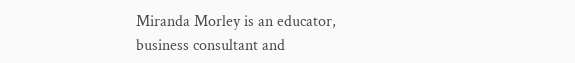Miranda Morley is an educator, business consultant and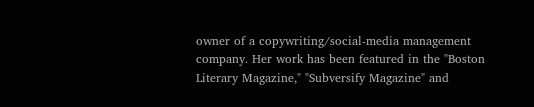owner of a copywriting/social-media management company. Her work has been featured in the "Boston Literary Magazine," "Subversify Magazine" and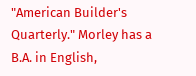"American Builder's Quarterly." Morley has a B.A. in English,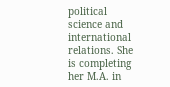political science and international relations. She is completing her M.A. in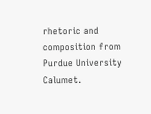rhetoric and composition from Purdue University Calumet.